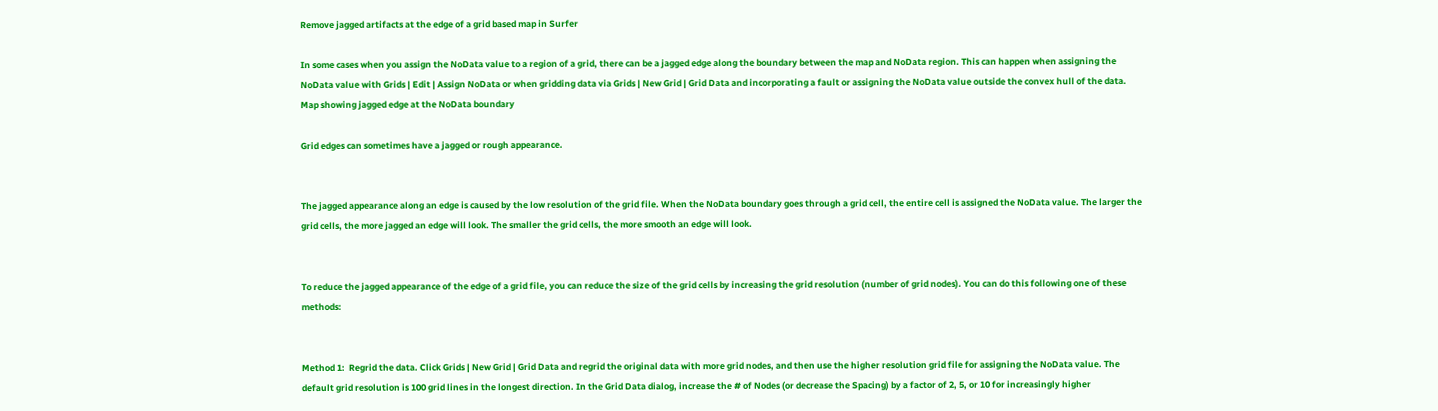Remove jagged artifacts at the edge of a grid based map in Surfer

In some cases when you assign the NoData value to a region of a grid, there can be a jagged edge along the boundary between the map and NoData region. This can happen when assigning the NoData value with Grids | Edit | Assign NoData or when gridding data via Grids | New Grid | Grid Data and incorporating a fault or assigning the NoData value outside the convex hull of the data.
Map showing jagged edge at the NoData boundary

Grid edges can sometimes have a jagged or rough appearance.


The jagged appearance along an edge is caused by the low resolution of the grid file. When the NoData boundary goes through a grid cell, the entire cell is assigned the NoData value. The larger the grid cells, the more jagged an edge will look. The smaller the grid cells, the more smooth an edge will look.


To reduce the jagged appearance of the edge of a grid file, you can reduce the size of the grid cells by increasing the grid resolution (number of grid nodes). You can do this following one of these methods:


Method 1:  Regrid the data. Click Grids | New Grid | Grid Data and regrid the original data with more grid nodes, and then use the higher resolution grid file for assigning the NoData value. The default grid resolution is 100 grid lines in the longest direction. In the Grid Data dialog, increase the # of Nodes (or decrease the Spacing) by a factor of 2, 5, or 10 for increasingly higher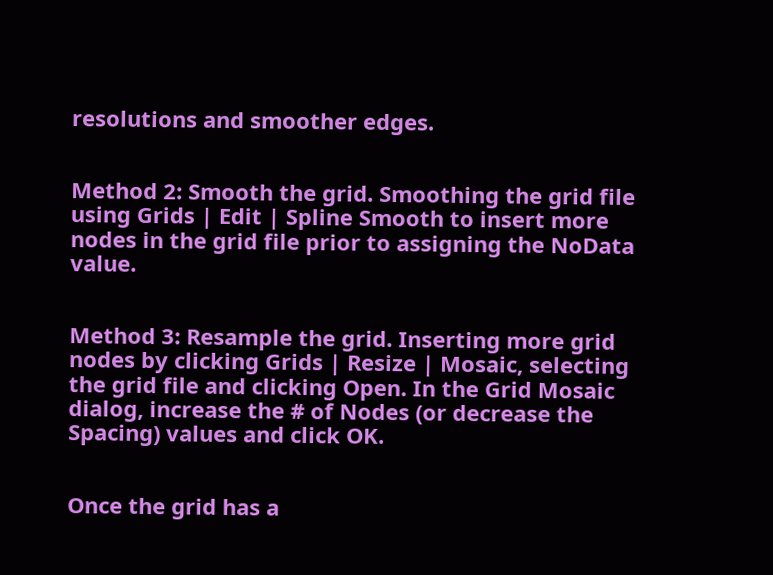resolutions and smoother edges.


Method 2: Smooth the grid. Smoothing the grid file using Grids | Edit | Spline Smooth to insert more nodes in the grid file prior to assigning the NoData value.


Method 3: Resample the grid. Inserting more grid nodes by clicking Grids | Resize | Mosaic, selecting the grid file and clicking Open. In the Grid Mosaic dialog, increase the # of Nodes (or decrease the Spacing) values and click OK.


Once the grid has a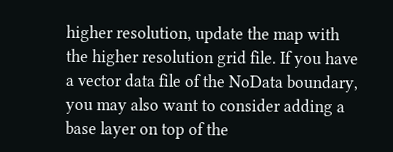higher resolution, update the map with the higher resolution grid file. If you have a vector data file of the NoData boundary, you may also want to consider adding a base layer on top of the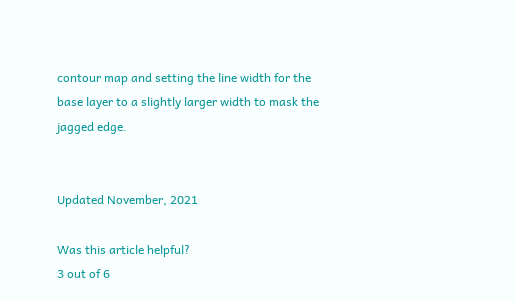contour map and setting the line width for the base layer to a slightly larger width to mask the jagged edge.


Updated November, 2021

Was this article helpful?
3 out of 6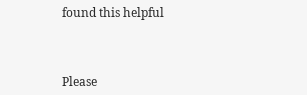found this helpful



Please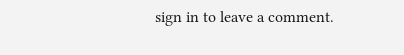sign in to leave a comment.